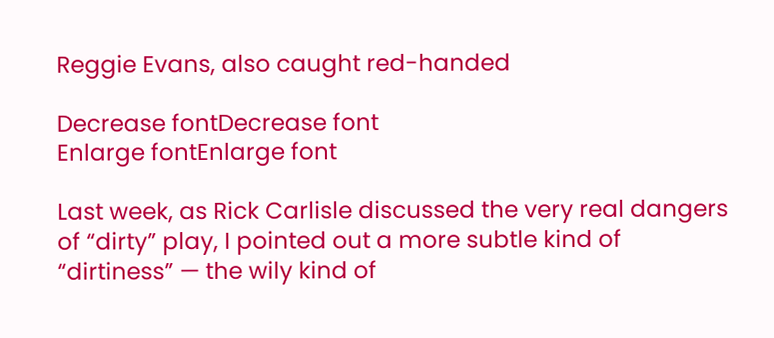Reggie Evans, also caught red-handed

Decrease fontDecrease font
Enlarge fontEnlarge font

Last week, as Rick Carlisle discussed the very real dangers of “dirty” play, I pointed out a more subtle kind of “dirtiness” — the wily kind of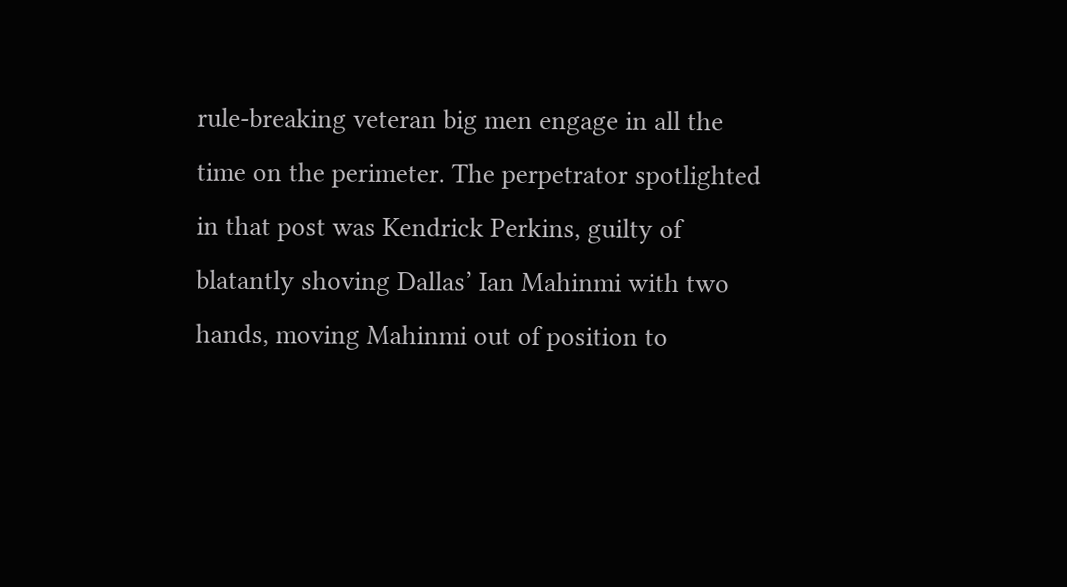rule-breaking veteran big men engage in all the time on the perimeter. The perpetrator spotlighted in that post was Kendrick Perkins, guilty of blatantly shoving Dallas’ Ian Mahinmi with two hands, moving Mahinmi out of position to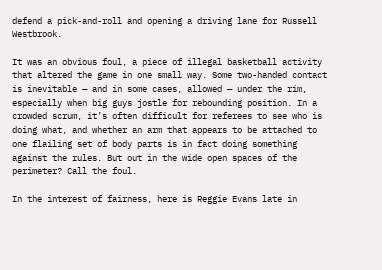defend a pick-and-roll and opening a driving lane for Russell Westbrook.

It was an obvious foul, a piece of illegal basketball activity that altered the game in one small way. Some two-handed contact is inevitable — and in some cases, allowed — under the rim, especially when big guys jostle for rebounding position. In a crowded scrum, it’s often difficult for referees to see who is doing what, and whether an arm that appears to be attached to one flailing set of body parts is in fact doing something against the rules. But out in the wide open spaces of the perimeter? Call the foul.

In the interest of fairness, here is Reggie Evans late in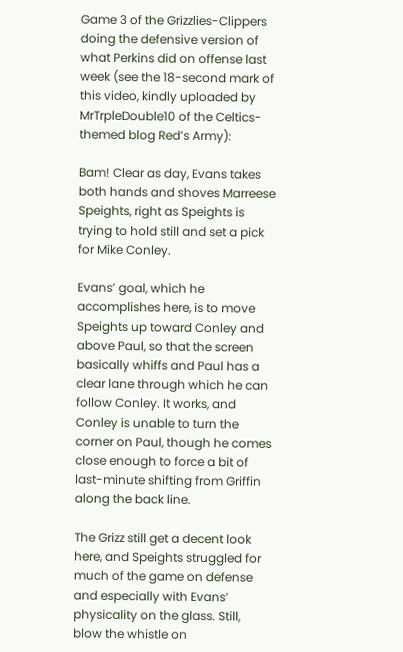Game 3 of the Grizzlies-Clippers doing the defensive version of what Perkins did on offense last week (see the 18-second mark of this video, kindly uploaded by MrTrpleDouble10 of the Celtics-themed blog Red’s Army):

Bam! Clear as day, Evans takes both hands and shoves Marreese Speights, right as Speights is trying to hold still and set a pick for Mike Conley.

Evans’ goal, which he accomplishes here, is to move Speights up toward Conley and above Paul, so that the screen basically whiffs and Paul has a clear lane through which he can follow Conley. It works, and Conley is unable to turn the corner on Paul, though he comes close enough to force a bit of last-minute shifting from Griffin along the back line.

The Grizz still get a decent look here, and Speights struggled for much of the game on defense and especially with Evans’ physicality on the glass. Still, blow the whistle on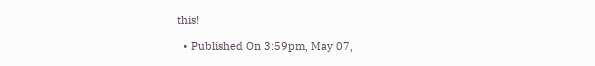this!

  • Published On 3:59pm, May 07,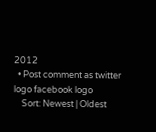2012
  • Post comment as twitter logo facebook logo
    Sort: Newest | Oldest